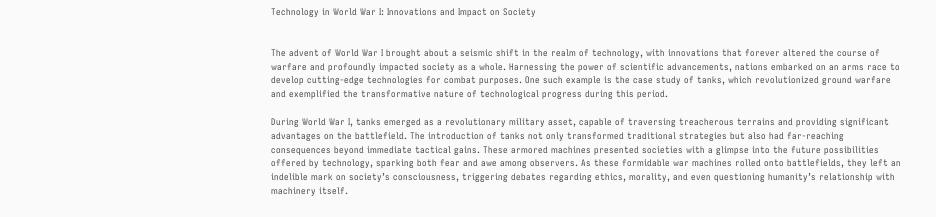Technology in World War I: Innovations and Impact on Society


The advent of World War I brought about a seismic shift in the realm of technology, with innovations that forever altered the course of warfare and profoundly impacted society as a whole. Harnessing the power of scientific advancements, nations embarked on an arms race to develop cutting-edge technologies for combat purposes. One such example is the case study of tanks, which revolutionized ground warfare and exemplified the transformative nature of technological progress during this period.

During World War I, tanks emerged as a revolutionary military asset, capable of traversing treacherous terrains and providing significant advantages on the battlefield. The introduction of tanks not only transformed traditional strategies but also had far-reaching consequences beyond immediate tactical gains. These armored machines presented societies with a glimpse into the future possibilities offered by technology, sparking both fear and awe among observers. As these formidable war machines rolled onto battlefields, they left an indelible mark on society’s consciousness, triggering debates regarding ethics, morality, and even questioning humanity’s relationship with machinery itself.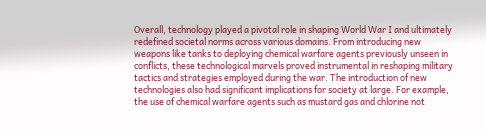Overall, technology played a pivotal role in shaping World War I and ultimately redefined societal norms across various domains. From introducing new weapons like tanks to deploying chemical warfare agents previously unseen in conflicts, these technological marvels proved instrumental in reshaping military tactics and strategies employed during the war. The introduction of new technologies also had significant implications for society at large. For example, the use of chemical warfare agents such as mustard gas and chlorine not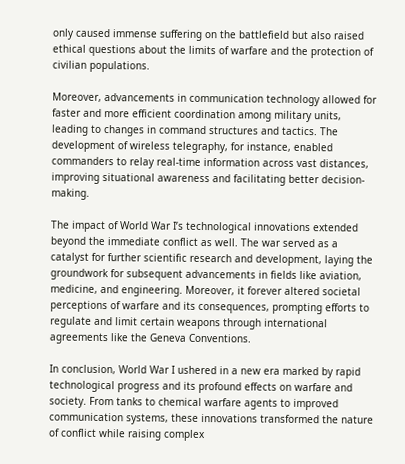only caused immense suffering on the battlefield but also raised ethical questions about the limits of warfare and the protection of civilian populations.

Moreover, advancements in communication technology allowed for faster and more efficient coordination among military units, leading to changes in command structures and tactics. The development of wireless telegraphy, for instance, enabled commanders to relay real-time information across vast distances, improving situational awareness and facilitating better decision-making.

The impact of World War I’s technological innovations extended beyond the immediate conflict as well. The war served as a catalyst for further scientific research and development, laying the groundwork for subsequent advancements in fields like aviation, medicine, and engineering. Moreover, it forever altered societal perceptions of warfare and its consequences, prompting efforts to regulate and limit certain weapons through international agreements like the Geneva Conventions.

In conclusion, World War I ushered in a new era marked by rapid technological progress and its profound effects on warfare and society. From tanks to chemical warfare agents to improved communication systems, these innovations transformed the nature of conflict while raising complex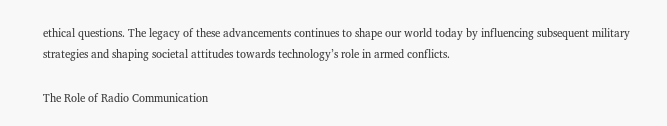ethical questions. The legacy of these advancements continues to shape our world today by influencing subsequent military strategies and shaping societal attitudes towards technology’s role in armed conflicts.

The Role of Radio Communication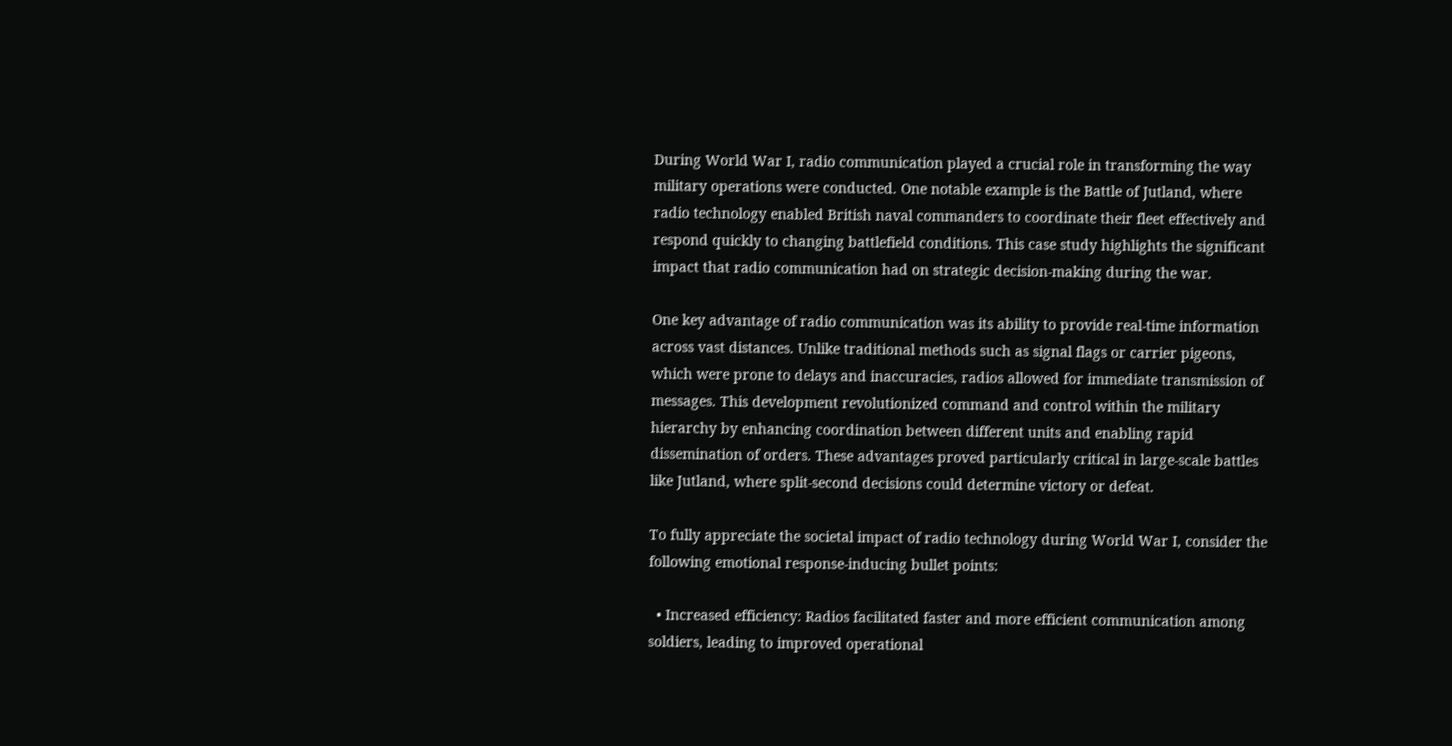During World War I, radio communication played a crucial role in transforming the way military operations were conducted. One notable example is the Battle of Jutland, where radio technology enabled British naval commanders to coordinate their fleet effectively and respond quickly to changing battlefield conditions. This case study highlights the significant impact that radio communication had on strategic decision-making during the war.

One key advantage of radio communication was its ability to provide real-time information across vast distances. Unlike traditional methods such as signal flags or carrier pigeons, which were prone to delays and inaccuracies, radios allowed for immediate transmission of messages. This development revolutionized command and control within the military hierarchy by enhancing coordination between different units and enabling rapid dissemination of orders. These advantages proved particularly critical in large-scale battles like Jutland, where split-second decisions could determine victory or defeat.

To fully appreciate the societal impact of radio technology during World War I, consider the following emotional response-inducing bullet points:

  • Increased efficiency: Radios facilitated faster and more efficient communication among soldiers, leading to improved operational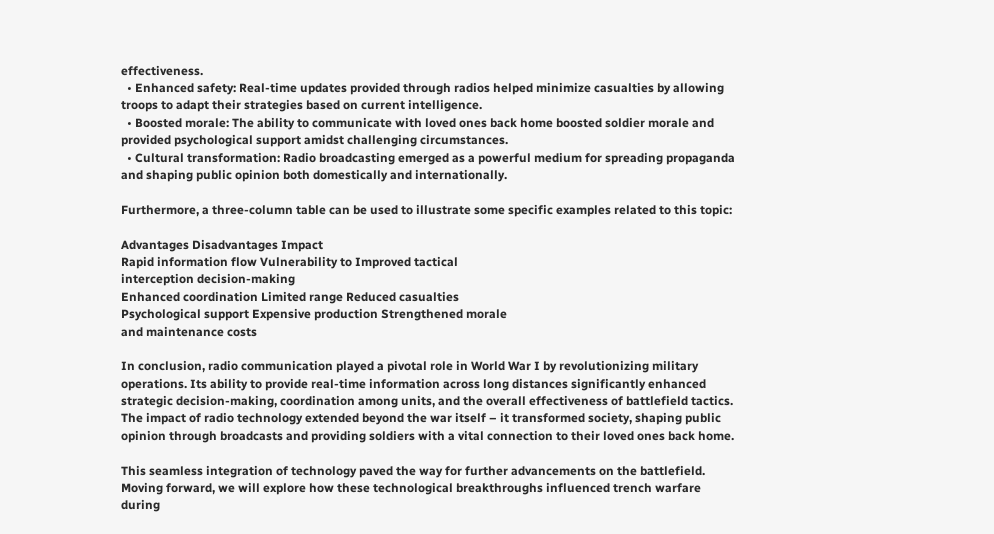effectiveness.
  • Enhanced safety: Real-time updates provided through radios helped minimize casualties by allowing troops to adapt their strategies based on current intelligence.
  • Boosted morale: The ability to communicate with loved ones back home boosted soldier morale and provided psychological support amidst challenging circumstances.
  • Cultural transformation: Radio broadcasting emerged as a powerful medium for spreading propaganda and shaping public opinion both domestically and internationally.

Furthermore, a three-column table can be used to illustrate some specific examples related to this topic:

Advantages Disadvantages Impact
Rapid information flow Vulnerability to Improved tactical
interception decision-making
Enhanced coordination Limited range Reduced casualties
Psychological support Expensive production Strengthened morale
and maintenance costs

In conclusion, radio communication played a pivotal role in World War I by revolutionizing military operations. Its ability to provide real-time information across long distances significantly enhanced strategic decision-making, coordination among units, and the overall effectiveness of battlefield tactics. The impact of radio technology extended beyond the war itself – it transformed society, shaping public opinion through broadcasts and providing soldiers with a vital connection to their loved ones back home.

This seamless integration of technology paved the way for further advancements on the battlefield. Moving forward, we will explore how these technological breakthroughs influenced trench warfare during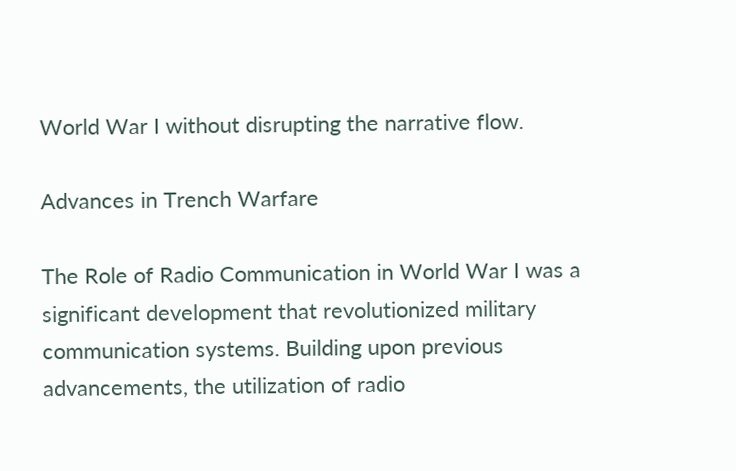World War I without disrupting the narrative flow.

Advances in Trench Warfare

The Role of Radio Communication in World War I was a significant development that revolutionized military communication systems. Building upon previous advancements, the utilization of radio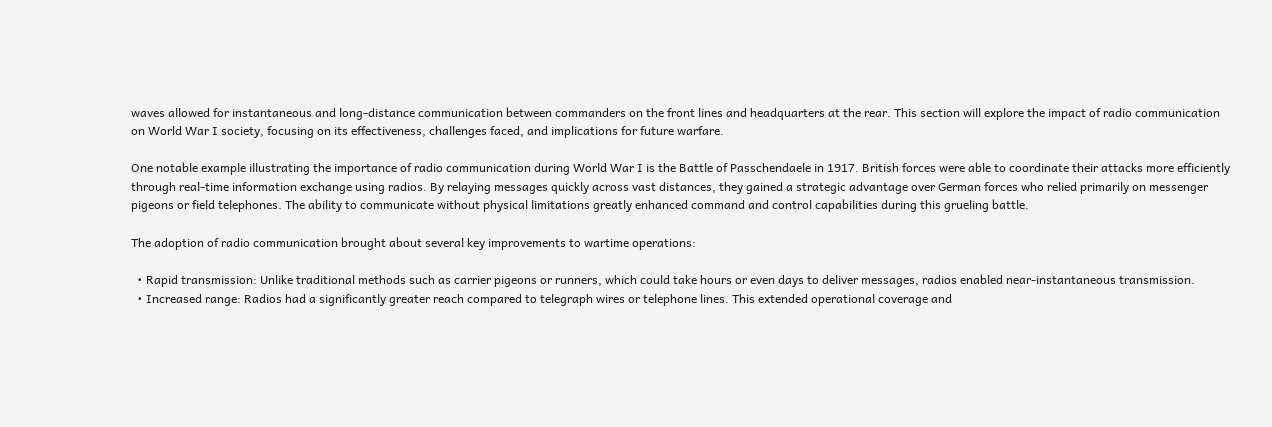waves allowed for instantaneous and long-distance communication between commanders on the front lines and headquarters at the rear. This section will explore the impact of radio communication on World War I society, focusing on its effectiveness, challenges faced, and implications for future warfare.

One notable example illustrating the importance of radio communication during World War I is the Battle of Passchendaele in 1917. British forces were able to coordinate their attacks more efficiently through real-time information exchange using radios. By relaying messages quickly across vast distances, they gained a strategic advantage over German forces who relied primarily on messenger pigeons or field telephones. The ability to communicate without physical limitations greatly enhanced command and control capabilities during this grueling battle.

The adoption of radio communication brought about several key improvements to wartime operations:

  • Rapid transmission: Unlike traditional methods such as carrier pigeons or runners, which could take hours or even days to deliver messages, radios enabled near-instantaneous transmission.
  • Increased range: Radios had a significantly greater reach compared to telegraph wires or telephone lines. This extended operational coverage and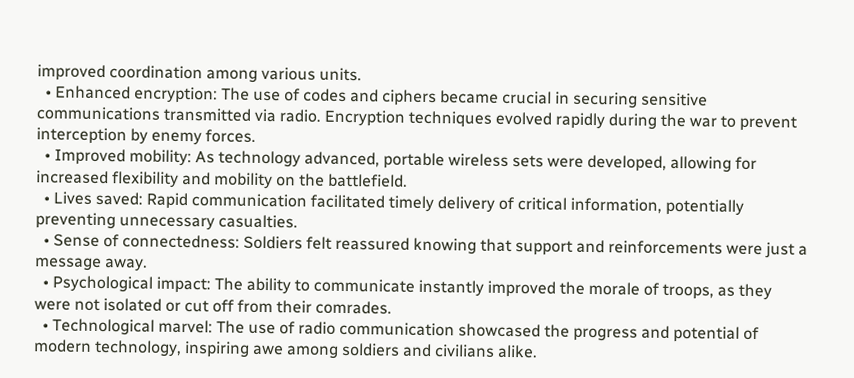improved coordination among various units.
  • Enhanced encryption: The use of codes and ciphers became crucial in securing sensitive communications transmitted via radio. Encryption techniques evolved rapidly during the war to prevent interception by enemy forces.
  • Improved mobility: As technology advanced, portable wireless sets were developed, allowing for increased flexibility and mobility on the battlefield.
  • Lives saved: Rapid communication facilitated timely delivery of critical information, potentially preventing unnecessary casualties.
  • Sense of connectedness: Soldiers felt reassured knowing that support and reinforcements were just a message away.
  • Psychological impact: The ability to communicate instantly improved the morale of troops, as they were not isolated or cut off from their comrades.
  • Technological marvel: The use of radio communication showcased the progress and potential of modern technology, inspiring awe among soldiers and civilians alike.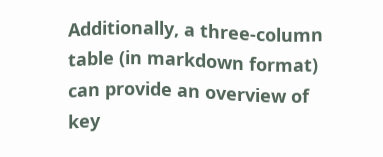Additionally, a three-column table (in markdown format) can provide an overview of key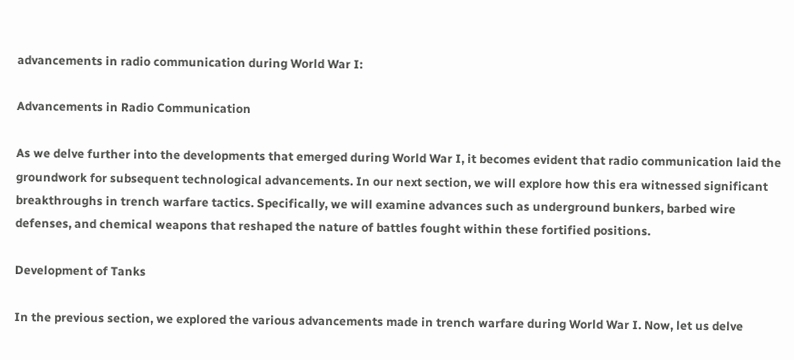advancements in radio communication during World War I:

Advancements in Radio Communication

As we delve further into the developments that emerged during World War I, it becomes evident that radio communication laid the groundwork for subsequent technological advancements. In our next section, we will explore how this era witnessed significant breakthroughs in trench warfare tactics. Specifically, we will examine advances such as underground bunkers, barbed wire defenses, and chemical weapons that reshaped the nature of battles fought within these fortified positions.

Development of Tanks

In the previous section, we explored the various advancements made in trench warfare during World War I. Now, let us delve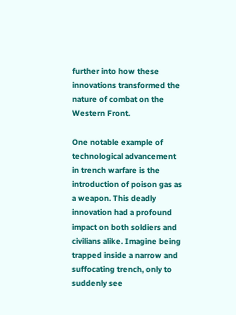further into how these innovations transformed the nature of combat on the Western Front.

One notable example of technological advancement in trench warfare is the introduction of poison gas as a weapon. This deadly innovation had a profound impact on both soldiers and civilians alike. Imagine being trapped inside a narrow and suffocating trench, only to suddenly see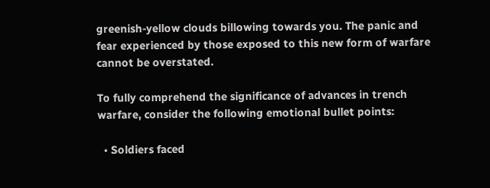greenish-yellow clouds billowing towards you. The panic and fear experienced by those exposed to this new form of warfare cannot be overstated.

To fully comprehend the significance of advances in trench warfare, consider the following emotional bullet points:

  • Soldiers faced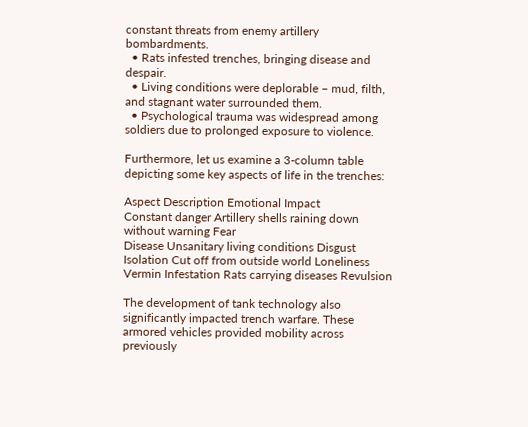constant threats from enemy artillery bombardments.
  • Rats infested trenches, bringing disease and despair.
  • Living conditions were deplorable – mud, filth, and stagnant water surrounded them.
  • Psychological trauma was widespread among soldiers due to prolonged exposure to violence.

Furthermore, let us examine a 3-column table depicting some key aspects of life in the trenches:

Aspect Description Emotional Impact
Constant danger Artillery shells raining down without warning Fear
Disease Unsanitary living conditions Disgust
Isolation Cut off from outside world Loneliness
Vermin Infestation Rats carrying diseases Revulsion

The development of tank technology also significantly impacted trench warfare. These armored vehicles provided mobility across previously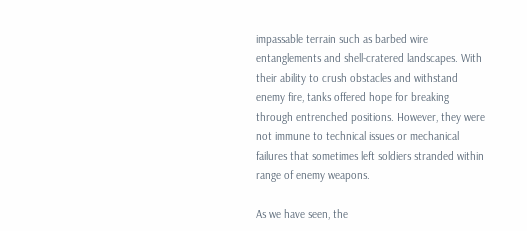impassable terrain such as barbed wire entanglements and shell-cratered landscapes. With their ability to crush obstacles and withstand enemy fire, tanks offered hope for breaking through entrenched positions. However, they were not immune to technical issues or mechanical failures that sometimes left soldiers stranded within range of enemy weapons.

As we have seen, the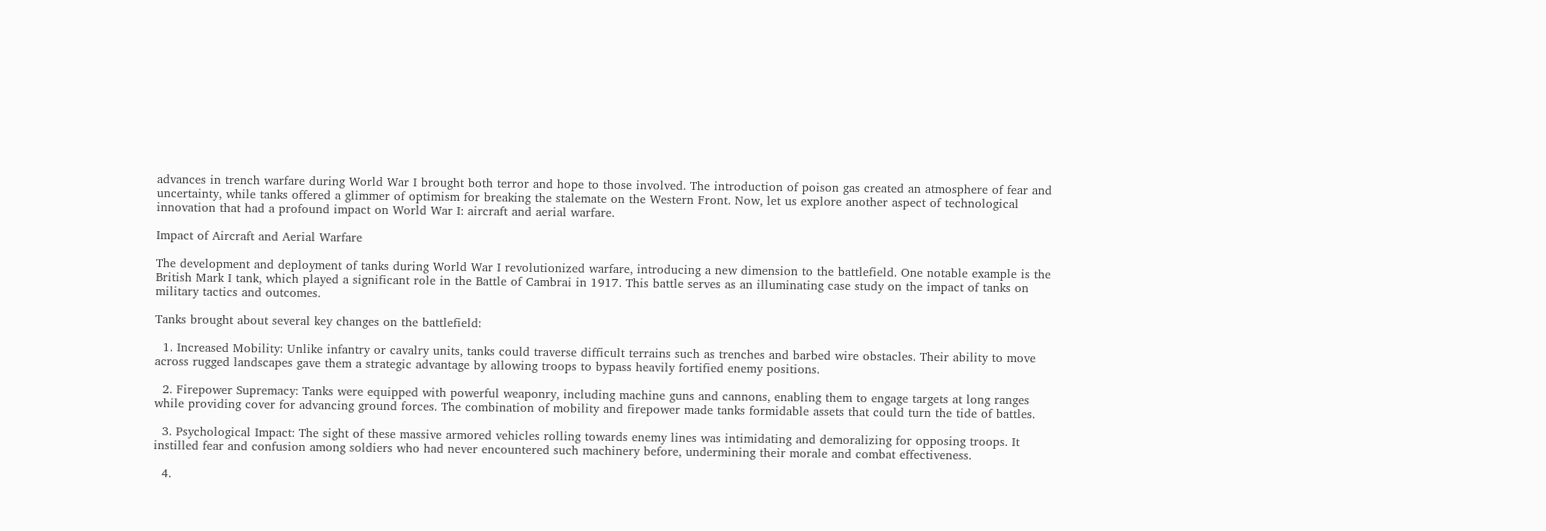advances in trench warfare during World War I brought both terror and hope to those involved. The introduction of poison gas created an atmosphere of fear and uncertainty, while tanks offered a glimmer of optimism for breaking the stalemate on the Western Front. Now, let us explore another aspect of technological innovation that had a profound impact on World War I: aircraft and aerial warfare.

Impact of Aircraft and Aerial Warfare

The development and deployment of tanks during World War I revolutionized warfare, introducing a new dimension to the battlefield. One notable example is the British Mark I tank, which played a significant role in the Battle of Cambrai in 1917. This battle serves as an illuminating case study on the impact of tanks on military tactics and outcomes.

Tanks brought about several key changes on the battlefield:

  1. Increased Mobility: Unlike infantry or cavalry units, tanks could traverse difficult terrains such as trenches and barbed wire obstacles. Their ability to move across rugged landscapes gave them a strategic advantage by allowing troops to bypass heavily fortified enemy positions.

  2. Firepower Supremacy: Tanks were equipped with powerful weaponry, including machine guns and cannons, enabling them to engage targets at long ranges while providing cover for advancing ground forces. The combination of mobility and firepower made tanks formidable assets that could turn the tide of battles.

  3. Psychological Impact: The sight of these massive armored vehicles rolling towards enemy lines was intimidating and demoralizing for opposing troops. It instilled fear and confusion among soldiers who had never encountered such machinery before, undermining their morale and combat effectiveness.

  4.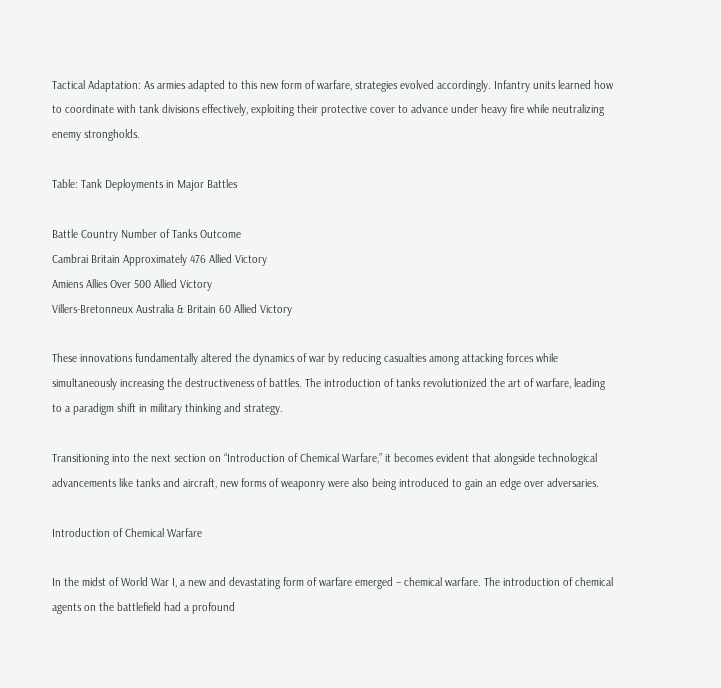Tactical Adaptation: As armies adapted to this new form of warfare, strategies evolved accordingly. Infantry units learned how to coordinate with tank divisions effectively, exploiting their protective cover to advance under heavy fire while neutralizing enemy strongholds.

Table: Tank Deployments in Major Battles

Battle Country Number of Tanks Outcome
Cambrai Britain Approximately 476 Allied Victory
Amiens Allies Over 500 Allied Victory
Villers-Bretonneux Australia & Britain 60 Allied Victory

These innovations fundamentally altered the dynamics of war by reducing casualties among attacking forces while simultaneously increasing the destructiveness of battles. The introduction of tanks revolutionized the art of warfare, leading to a paradigm shift in military thinking and strategy.

Transitioning into the next section on “Introduction of Chemical Warfare,” it becomes evident that alongside technological advancements like tanks and aircraft, new forms of weaponry were also being introduced to gain an edge over adversaries.

Introduction of Chemical Warfare

In the midst of World War I, a new and devastating form of warfare emerged – chemical warfare. The introduction of chemical agents on the battlefield had a profound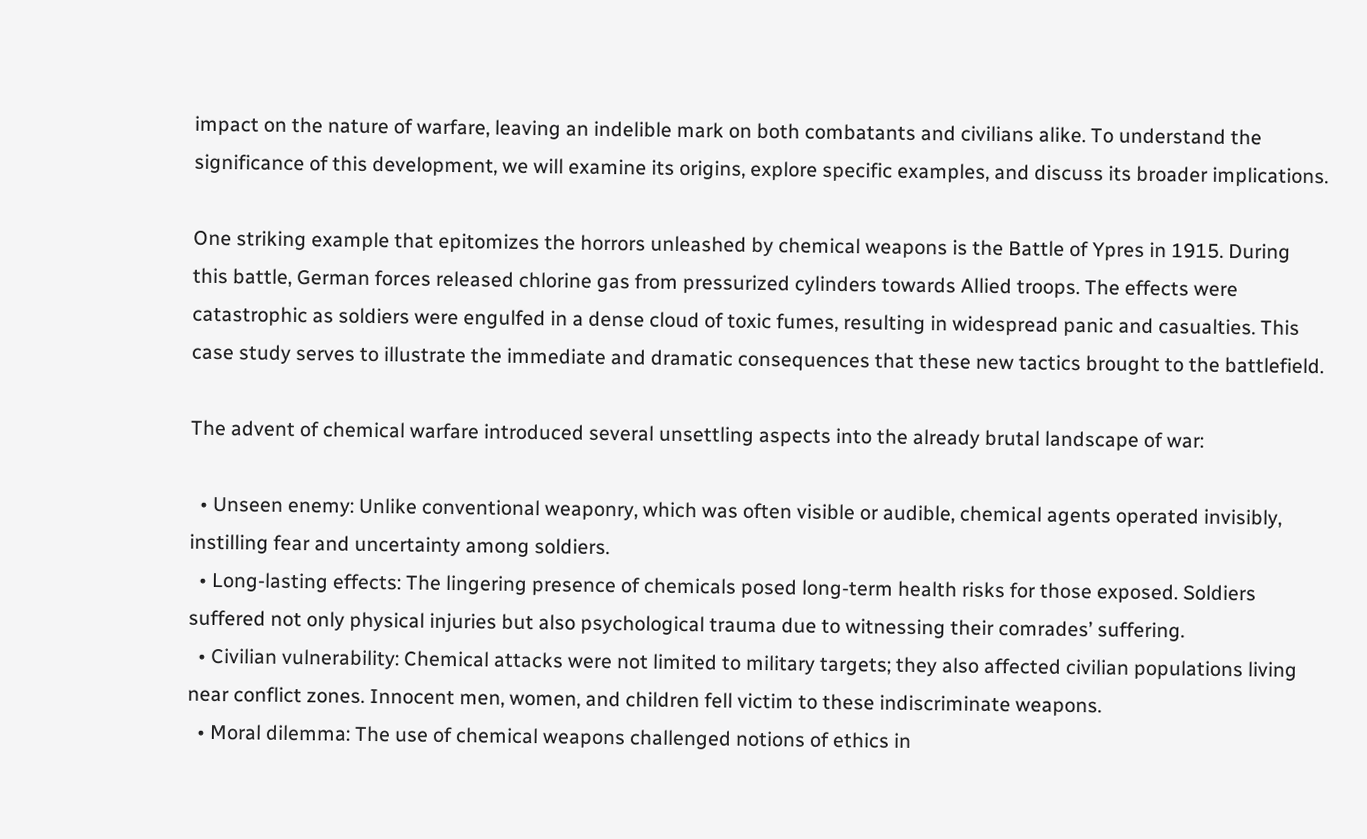impact on the nature of warfare, leaving an indelible mark on both combatants and civilians alike. To understand the significance of this development, we will examine its origins, explore specific examples, and discuss its broader implications.

One striking example that epitomizes the horrors unleashed by chemical weapons is the Battle of Ypres in 1915. During this battle, German forces released chlorine gas from pressurized cylinders towards Allied troops. The effects were catastrophic as soldiers were engulfed in a dense cloud of toxic fumes, resulting in widespread panic and casualties. This case study serves to illustrate the immediate and dramatic consequences that these new tactics brought to the battlefield.

The advent of chemical warfare introduced several unsettling aspects into the already brutal landscape of war:

  • Unseen enemy: Unlike conventional weaponry, which was often visible or audible, chemical agents operated invisibly, instilling fear and uncertainty among soldiers.
  • Long-lasting effects: The lingering presence of chemicals posed long-term health risks for those exposed. Soldiers suffered not only physical injuries but also psychological trauma due to witnessing their comrades’ suffering.
  • Civilian vulnerability: Chemical attacks were not limited to military targets; they also affected civilian populations living near conflict zones. Innocent men, women, and children fell victim to these indiscriminate weapons.
  • Moral dilemma: The use of chemical weapons challenged notions of ethics in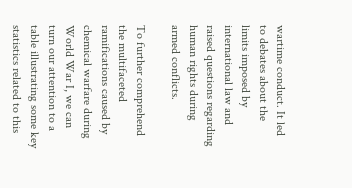wartime conduct. It led to debates about the limits imposed by international law and raised questions regarding human rights during armed conflicts.

To further comprehend the multifaceted ramifications caused by chemical warfare during World War I, we can turn our attention to a table illustrating some key statistics related to this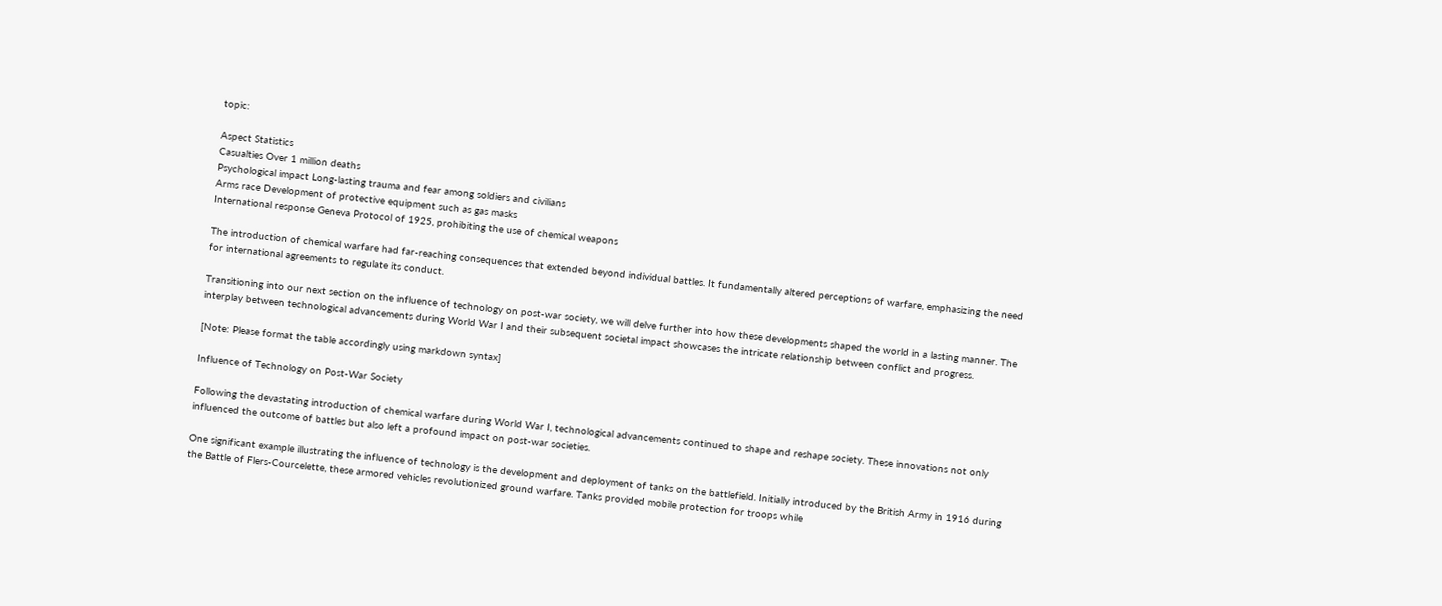topic:

Aspect Statistics
Casualties Over 1 million deaths
Psychological impact Long-lasting trauma and fear among soldiers and civilians
Arms race Development of protective equipment such as gas masks
International response Geneva Protocol of 1925, prohibiting the use of chemical weapons

The introduction of chemical warfare had far-reaching consequences that extended beyond individual battles. It fundamentally altered perceptions of warfare, emphasizing the need for international agreements to regulate its conduct.

Transitioning into our next section on the influence of technology on post-war society, we will delve further into how these developments shaped the world in a lasting manner. The interplay between technological advancements during World War I and their subsequent societal impact showcases the intricate relationship between conflict and progress.

[Note: Please format the table accordingly using markdown syntax]

Influence of Technology on Post-War Society

Following the devastating introduction of chemical warfare during World War I, technological advancements continued to shape and reshape society. These innovations not only influenced the outcome of battles but also left a profound impact on post-war societies.

One significant example illustrating the influence of technology is the development and deployment of tanks on the battlefield. Initially introduced by the British Army in 1916 during the Battle of Flers-Courcelette, these armored vehicles revolutionized ground warfare. Tanks provided mobile protection for troops while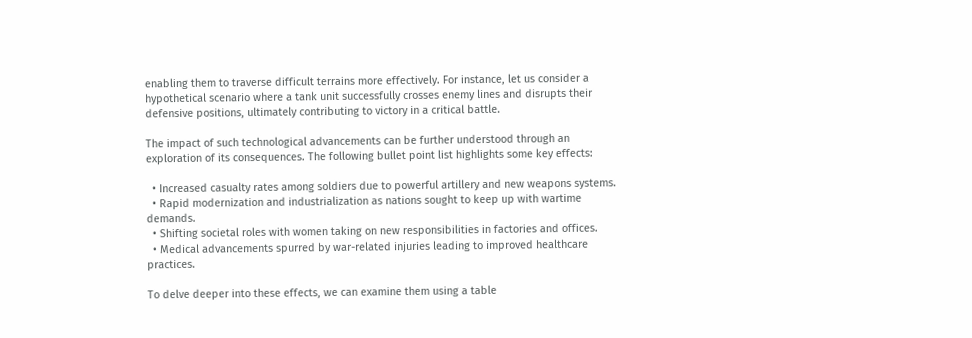enabling them to traverse difficult terrains more effectively. For instance, let us consider a hypothetical scenario where a tank unit successfully crosses enemy lines and disrupts their defensive positions, ultimately contributing to victory in a critical battle.

The impact of such technological advancements can be further understood through an exploration of its consequences. The following bullet point list highlights some key effects:

  • Increased casualty rates among soldiers due to powerful artillery and new weapons systems.
  • Rapid modernization and industrialization as nations sought to keep up with wartime demands.
  • Shifting societal roles with women taking on new responsibilities in factories and offices.
  • Medical advancements spurred by war-related injuries leading to improved healthcare practices.

To delve deeper into these effects, we can examine them using a table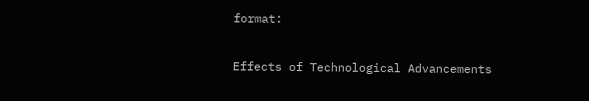format:

Effects of Technological Advancements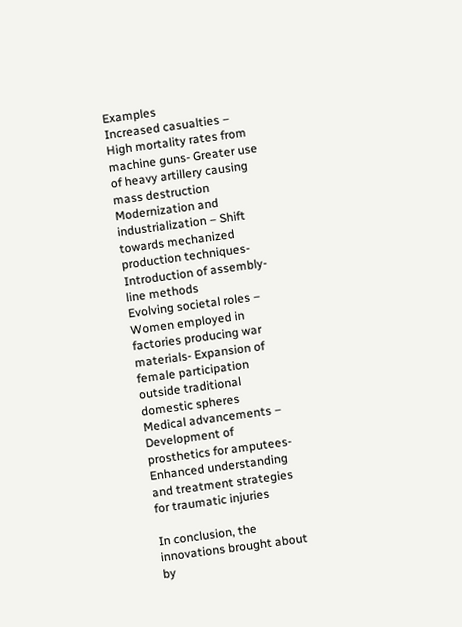Examples
Increased casualties – High mortality rates from machine guns- Greater use of heavy artillery causing mass destruction
Modernization and industrialization – Shift towards mechanized production techniques- Introduction of assembly-line methods
Evolving societal roles – Women employed in factories producing war materials- Expansion of female participation outside traditional domestic spheres
Medical advancements – Development of prosthetics for amputees- Enhanced understanding and treatment strategies for traumatic injuries

In conclusion, the innovations brought about by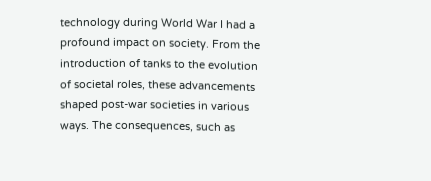technology during World War I had a profound impact on society. From the introduction of tanks to the evolution of societal roles, these advancements shaped post-war societies in various ways. The consequences, such as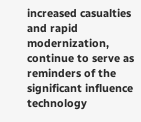increased casualties and rapid modernization, continue to serve as reminders of the significant influence technology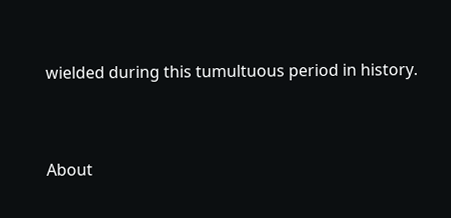wielded during this tumultuous period in history.


About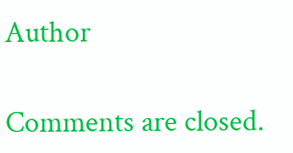Author

Comments are closed.